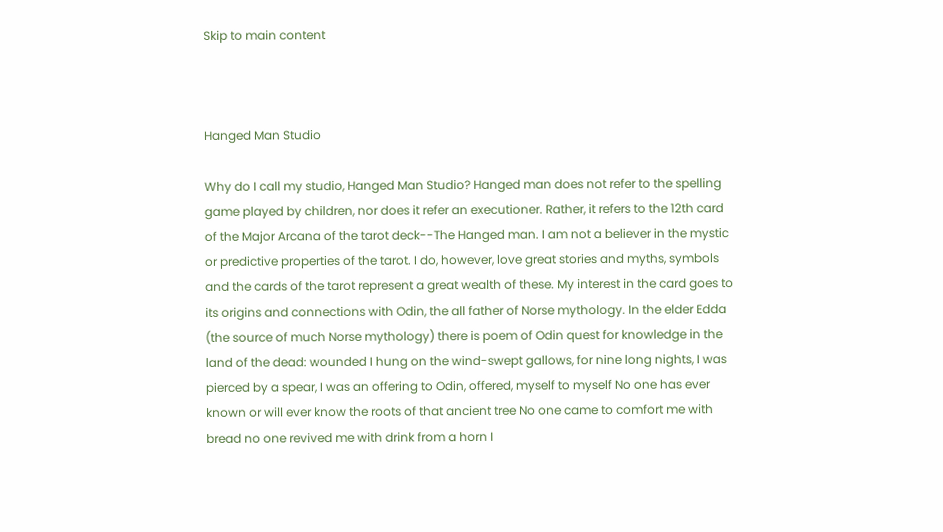Skip to main content



Hanged Man Studio

Why do I call my studio, Hanged Man Studio? Hanged man does not refer to the spelling game played by children, nor does it refer an executioner. Rather, it refers to the 12th card of the Major Arcana of the tarot deck--The Hanged man. I am not a believer in the mystic or predictive properties of the tarot. I do, however, love great stories and myths, symbols and the cards of the tarot represent a great wealth of these. My interest in the card goes to its origins and connections with Odin, the all father of Norse mythology. In the elder Edda (the source of much Norse mythology) there is poem of Odin quest for knowledge in the land of the dead: wounded I hung on the wind-swept gallows, for nine long nights, I was pierced by a spear, I was an offering to Odin, offered, myself to myself No one has ever known or will ever know the roots of that ancient tree No one came to comfort me with bread no one revived me with drink from a horn I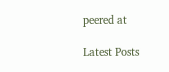peered at

Latest Posts